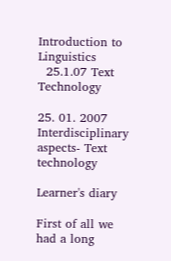Introduction to Linguistics
  25.1.07 Text Technology

25. 01. 2007 Interdisciplinary aspects- Text technology

Learner's diary

First of all we had a long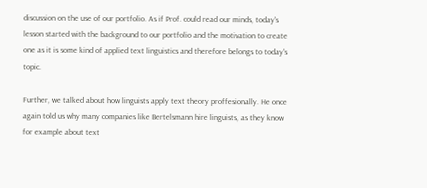discussion on the use of our portfolio. As if Prof. could read our minds, today's lesson started with the background to our portfolio and the motivation to create one as it is some kind of applied text linguistics and therefore belongs to today's topic.

Further, we talked about how linguists apply text theory proffesionally. He once again told us why many companies like Bertelsmann hire linguists, as they know for example about text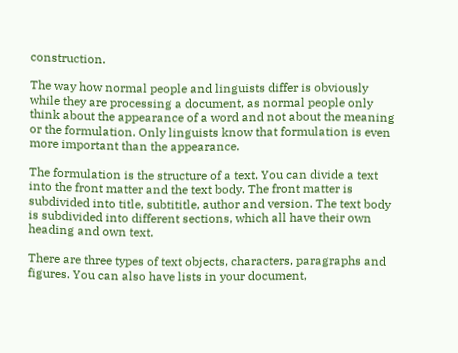construction.

The way how normal people and linguists differ is obviously while they are processing a document, as normal people only think about the appearance of a word and not about the meaning or the formulation. Only linguists know that formulation is even more important than the appearance.

The formulation is the structure of a text. You can divide a text into the front matter and the text body. The front matter is subdivided into title, subtititle, author and version. The text body is subdivided into different sections, which all have their own heading and own text.

There are three types of text objects, characters, paragraphs and figures. You can also have lists in your document,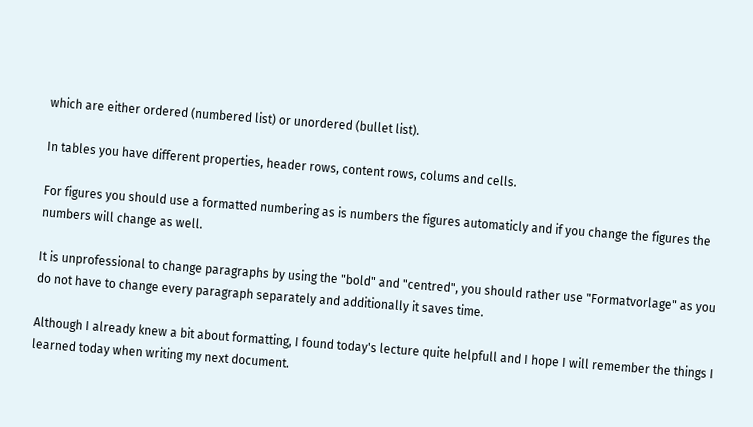which are either ordered (numbered list) or unordered (bullet list).

In tables you have different properties, header rows, content rows, colums and cells.

For figures you should use a formatted numbering as is numbers the figures automaticly and if you change the figures the numbers will change as well.

It is unprofessional to change paragraphs by using the "bold" and "centred", you should rather use "Formatvorlage" as you do not have to change every paragraph separately and additionally it saves time.

Although I already knew a bit about formatting, I found today's lecture quite helpfull and I hope I will remember the things I learned today when writing my next document.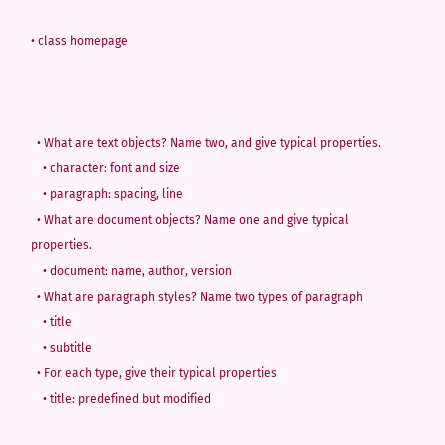• class homepage



  • What are text objects? Name two, and give typical properties.
    • character: font and size
    • paragraph: spacing, line
  • What are document objects? Name one and give typical properties.
    • document: name, author, version
  • What are paragraph styles? Name two types of paragraph
    • title
    • subtitle
  • For each type, give their typical properties
    • title: predefined but modified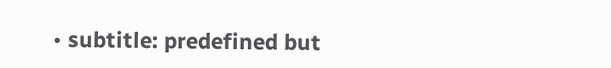• subtitle: predefined but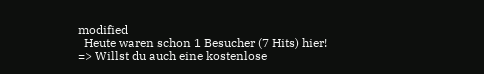modified
  Heute waren schon 1 Besucher (7 Hits) hier!
=> Willst du auch eine kostenlose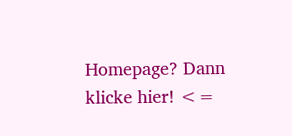Homepage? Dann klicke hier! <=